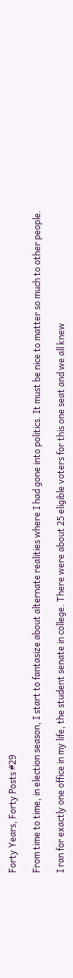Forty Years, Forty Posts #29

From time to time, in election season, I start to fantasize about alternate realities where I had gone into politics. It must be nice to matter so much to other people.

I ran for exactly one office in my life, the student senate in college. There were about 25 eligible voters for this one seat and we all knew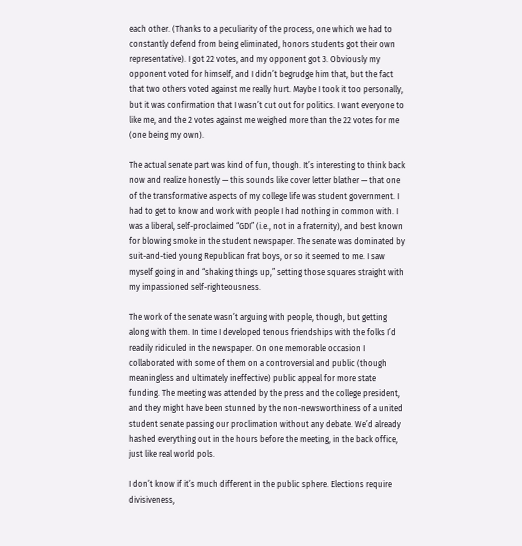each other. (Thanks to a peculiarity of the process, one which we had to constantly defend from being eliminated, honors students got their own representative). I got 22 votes, and my opponent got 3. Obviously my opponent voted for himself, and I didn’t begrudge him that, but the fact that two others voted against me really hurt. Maybe I took it too personally, but it was confirmation that I wasn’t cut out for politics. I want everyone to like me, and the 2 votes against me weighed more than the 22 votes for me (one being my own).

The actual senate part was kind of fun, though. It’s interesting to think back now and realize honestly — this sounds like cover letter blather — that one of the transformative aspects of my college life was student government. I had to get to know and work with people I had nothing in common with. I was a liberal, self-proclaimed “GDI” (i.e., not in a fraternity), and best known for blowing smoke in the student newspaper. The senate was dominated by suit-and-tied young Republican frat boys, or so it seemed to me. I saw myself going in and “shaking things up,” setting those squares straight with my impassioned self-righteousness.

The work of the senate wasn’t arguing with people, though, but getting along with them. In time I developed tenous friendships with the folks I’d readily ridiculed in the newspaper. On one memorable occasion I collaborated with some of them on a controversial and public (though meaningless and ultimately ineffective) public appeal for more state funding. The meeting was attended by the press and the college president, and they might have been stunned by the non-newsworthiness of a united student senate passing our proclimation without any debate. We’d already hashed everything out in the hours before the meeting, in the back office, just like real world pols.

I don’t know if it’s much different in the public sphere. Elections require divisiveness,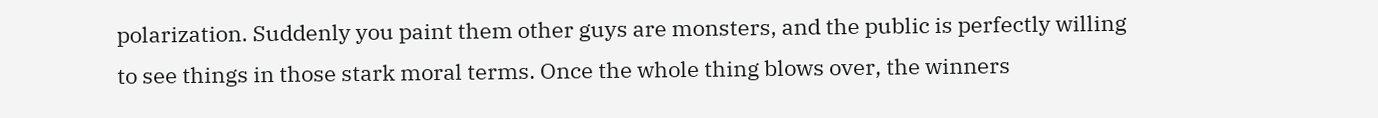polarization. Suddenly you paint them other guys are monsters, and the public is perfectly willing to see things in those stark moral terms. Once the whole thing blows over, the winners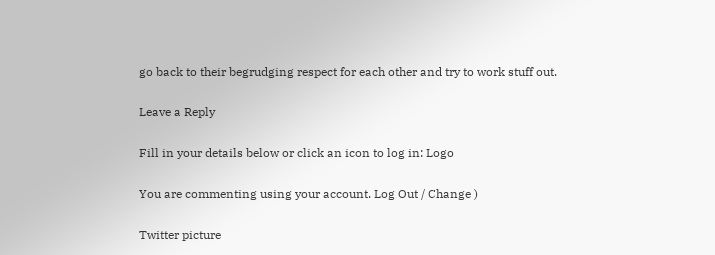go back to their begrudging respect for each other and try to work stuff out.

Leave a Reply

Fill in your details below or click an icon to log in: Logo

You are commenting using your account. Log Out / Change )

Twitter picture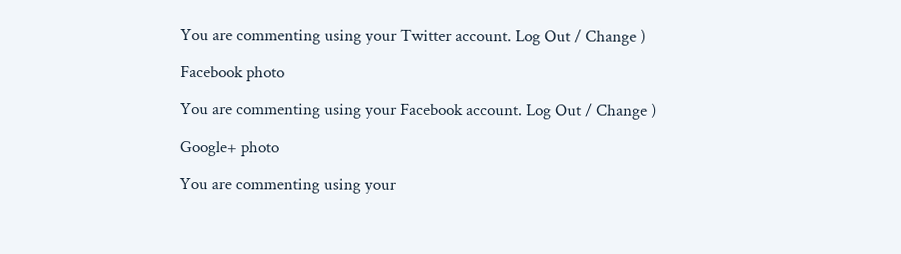You are commenting using your Twitter account. Log Out / Change )

Facebook photo

You are commenting using your Facebook account. Log Out / Change )

Google+ photo

You are commenting using your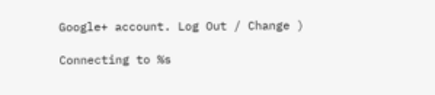Google+ account. Log Out / Change )

Connecting to %s